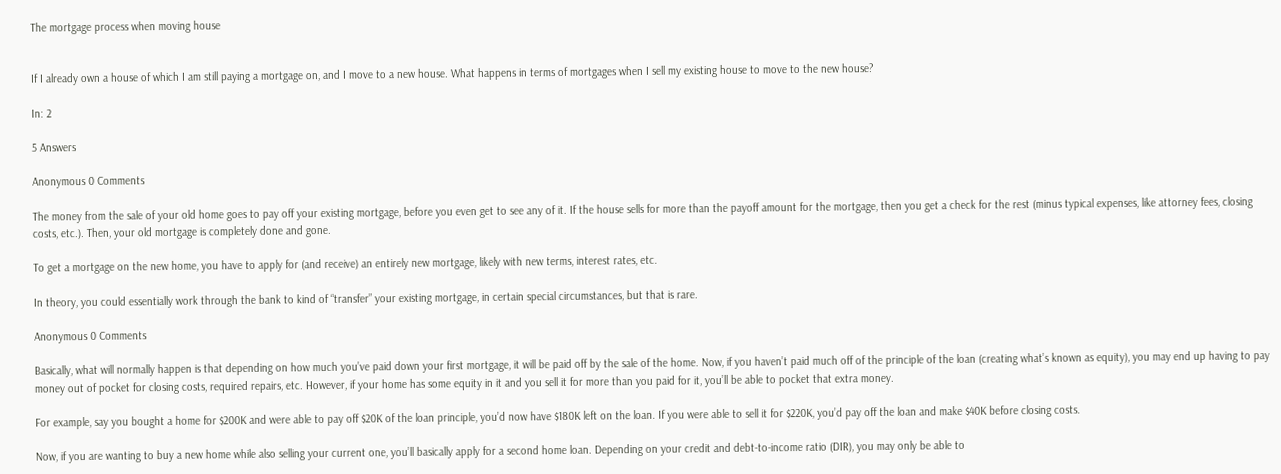The mortgage process when moving house


If I already own a house of which I am still paying a mortgage on, and I move to a new house. What happens in terms of mortgages when I sell my existing house to move to the new house?

In: 2

5 Answers

Anonymous 0 Comments

The money from the sale of your old home goes to pay off your existing mortgage, before you even get to see any of it. If the house sells for more than the payoff amount for the mortgage, then you get a check for the rest (minus typical expenses, like attorney fees, closing costs, etc.). Then, your old mortgage is completely done and gone.

To get a mortgage on the new home, you have to apply for (and receive) an entirely new mortgage, likely with new terms, interest rates, etc.

In theory, you could essentially work through the bank to kind of “transfer” your existing mortgage, in certain special circumstances, but that is rare.

Anonymous 0 Comments

Basically, what will normally happen is that depending on how much you’ve paid down your first mortgage, it will be paid off by the sale of the home. Now, if you haven’t paid much off of the principle of the loan (creating what’s known as equity), you may end up having to pay money out of pocket for closing costs, required repairs, etc. However, if your home has some equity in it and you sell it for more than you paid for it, you’ll be able to pocket that extra money.

For example, say you bought a home for $200K and were able to pay off $20K of the loan principle, you’d now have $180K left on the loan. If you were able to sell it for $220K, you’d pay off the loan and make $40K before closing costs.

Now, if you are wanting to buy a new home while also selling your current one, you’ll basically apply for a second home loan. Depending on your credit and debt-to-income ratio (DIR), you may only be able to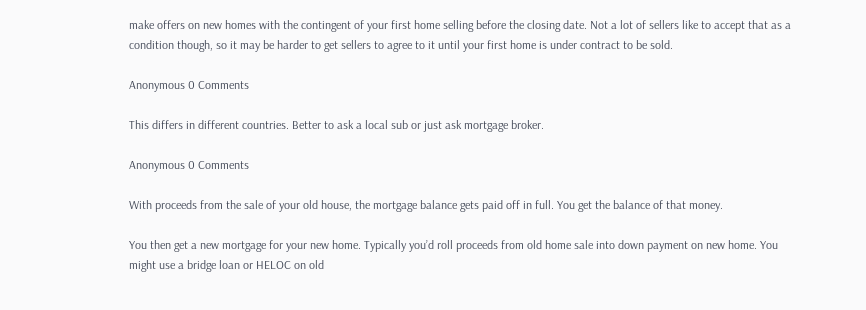make offers on new homes with the contingent of your first home selling before the closing date. Not a lot of sellers like to accept that as a condition though, so it may be harder to get sellers to agree to it until your first home is under contract to be sold.

Anonymous 0 Comments

This differs in different countries. Better to ask a local sub or just ask mortgage broker.

Anonymous 0 Comments

With proceeds from the sale of your old house, the mortgage balance gets paid off in full. You get the balance of that money.

You then get a new mortgage for your new home. Typically you’d roll proceeds from old home sale into down payment on new home. You might use a bridge loan or HELOC on old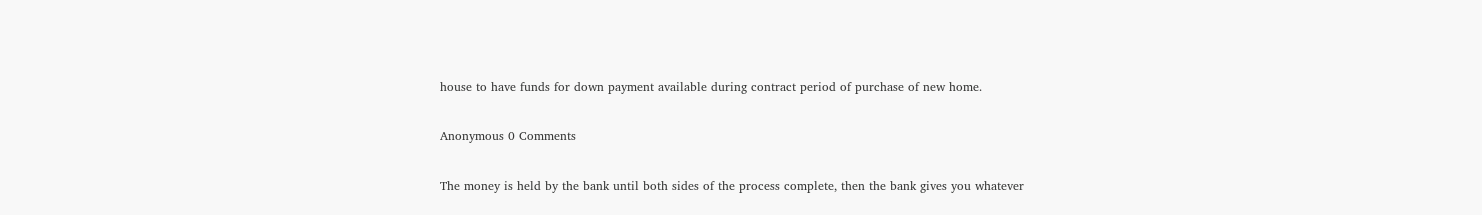house to have funds for down payment available during contract period of purchase of new home.

Anonymous 0 Comments

The money is held by the bank until both sides of the process complete, then the bank gives you whatever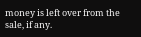money is left over from the sale, if any.